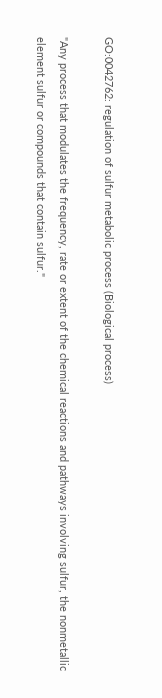GO:0042762: regulation of sulfur metabolic process (Biological process)

"Any process that modulates the frequency, rate or extent of the chemical reactions and pathways involving sulfur, the nonmetallic element sulfur or compounds that contain sulfur."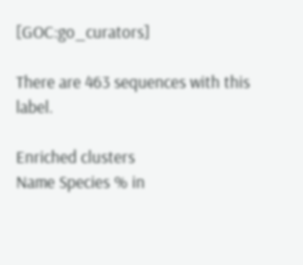[GOC:go_curators]

There are 463 sequences with this label.

Enriched clusters
Name Species % in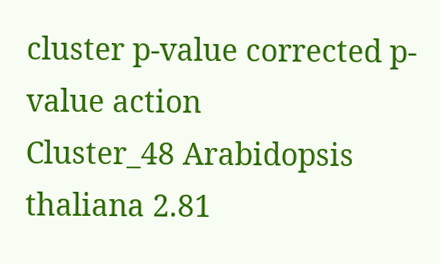cluster p-value corrected p-value action
Cluster_48 Arabidopsis thaliana 2.81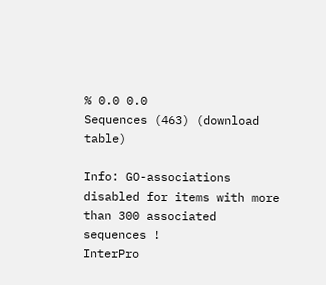% 0.0 0.0
Sequences (463) (download table)

Info: GO-associations disabled for items with more than 300 associated sequences !
InterPro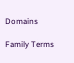Domains

Family Terms